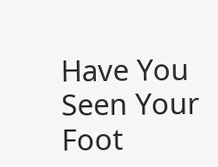Have You Seen Your Foot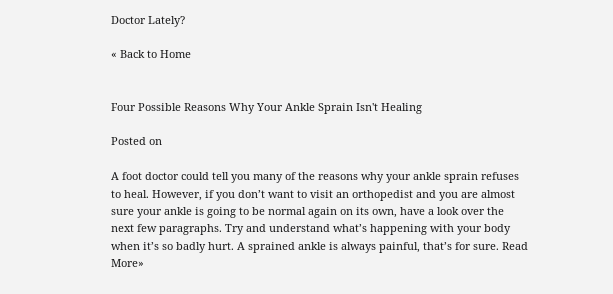Doctor Lately?

« Back to Home


Four Possible Reasons Why Your Ankle Sprain Isn't Healing

Posted on

A foot doctor could tell you many of the reasons why your ankle sprain refuses to heal. However, if you don’t want to visit an orthopedist and you are almost sure your ankle is going to be normal again on its own, have a look over the next few paragraphs. Try and understand what’s happening with your body when it’s so badly hurt. A sprained ankle is always painful, that’s for sure. Read More»